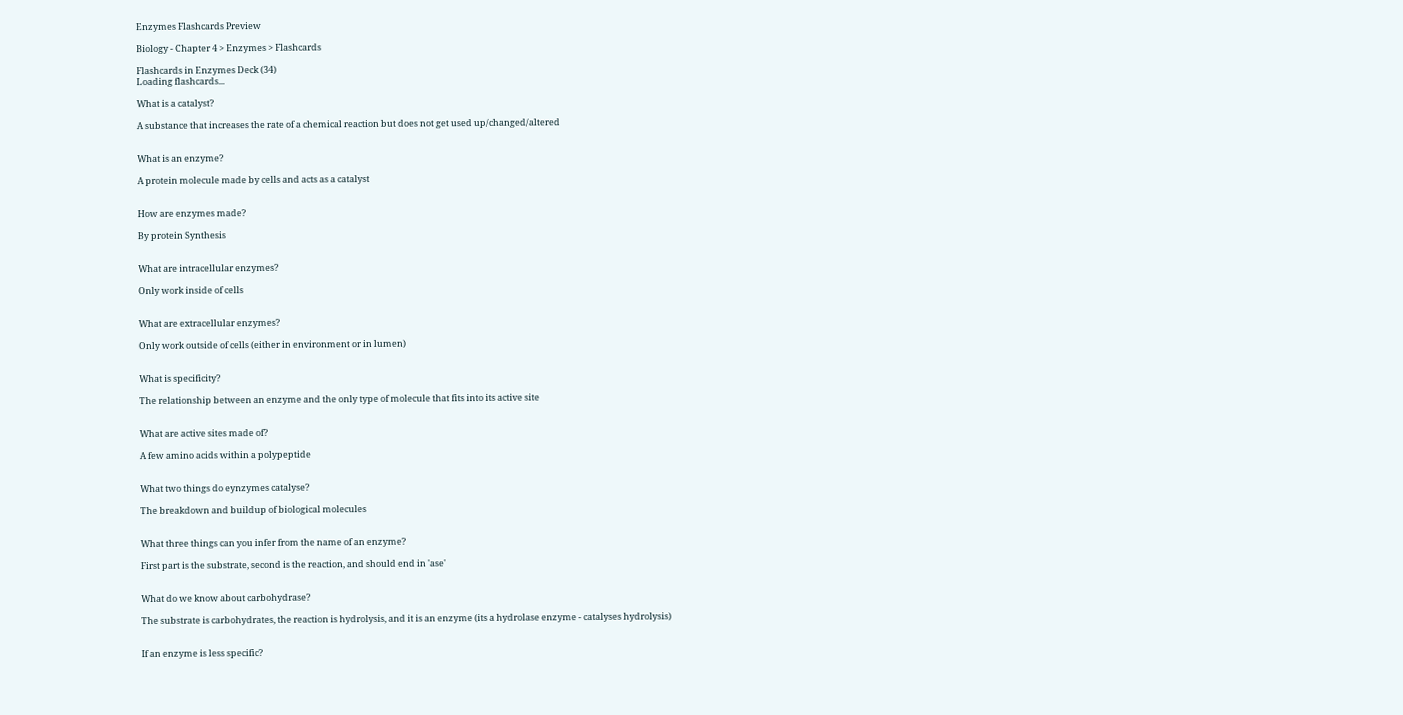Enzymes Flashcards Preview

Biology - Chapter 4 > Enzymes > Flashcards

Flashcards in Enzymes Deck (34)
Loading flashcards...

What is a catalyst?

A substance that increases the rate of a chemical reaction but does not get used up/changed/altered


What is an enzyme?

A protein molecule made by cells and acts as a catalyst


How are enzymes made?

By protein Synthesis


What are intracellular enzymes?

Only work inside of cells


What are extracellular enzymes?

Only work outside of cells (either in environment or in lumen)


What is specificity?

The relationship between an enzyme and the only type of molecule that fits into its active site


What are active sites made of?

A few amino acids within a polypeptide


What two things do eynzymes catalyse?

The breakdown and buildup of biological molecules


What three things can you infer from the name of an enzyme?

First part is the substrate, second is the reaction, and should end in 'ase'


What do we know about carbohydrase?

The substrate is carbohydrates, the reaction is hydrolysis, and it is an enzyme (its a hydrolase enzyme - catalyses hydrolysis)


If an enzyme is less specific?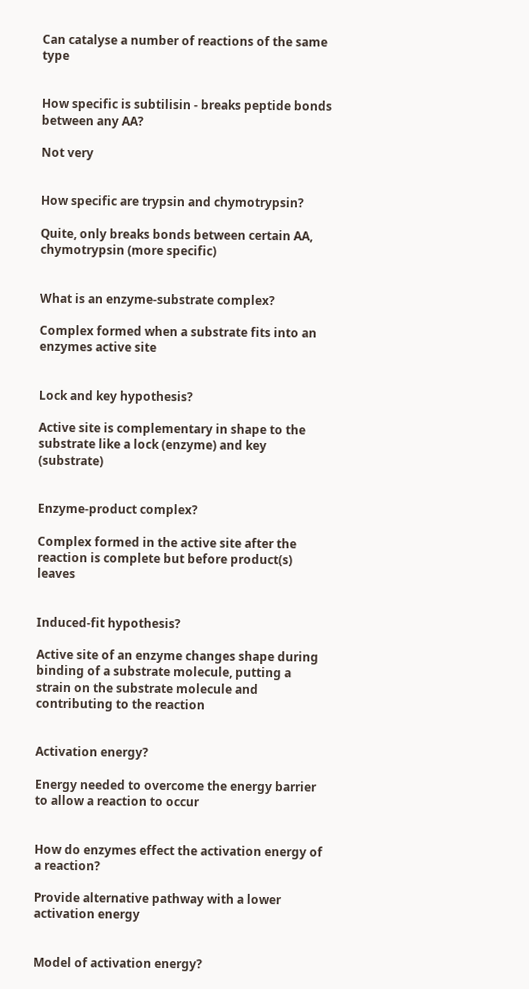Can catalyse a number of reactions of the same type


How specific is subtilisin - breaks peptide bonds between any AA?

Not very


How specific are trypsin and chymotrypsin?

Quite, only breaks bonds between certain AA, chymotrypsin (more specific)


What is an enzyme-substrate complex?

Complex formed when a substrate fits into an enzymes active site


Lock and key hypothesis?

Active site is complementary in shape to the substrate like a lock (enzyme) and key (substrate)


Enzyme-product complex?

Complex formed in the active site after the reaction is complete but before product(s) leaves


Induced-fit hypothesis?

Active site of an enzyme changes shape during binding of a substrate molecule, putting a strain on the substrate molecule and contributing to the reaction


Activation energy?

Energy needed to overcome the energy barrier to allow a reaction to occur


How do enzymes effect the activation energy of a reaction?

Provide alternative pathway with a lower activation energy


Model of activation energy?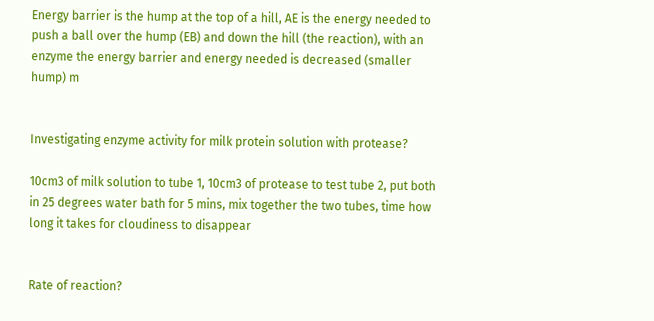Energy barrier is the hump at the top of a hill, AE is the energy needed to push a ball over the hump (EB) and down the hill (the reaction), with an enzyme the energy barrier and energy needed is decreased (smaller hump) m


Investigating enzyme activity for milk protein solution with protease?

10cm3 of milk solution to tube 1, 10cm3 of protease to test tube 2, put both in 25 degrees water bath for 5 mins, mix together the two tubes, time how long it takes for cloudiness to disappear


Rate of reaction?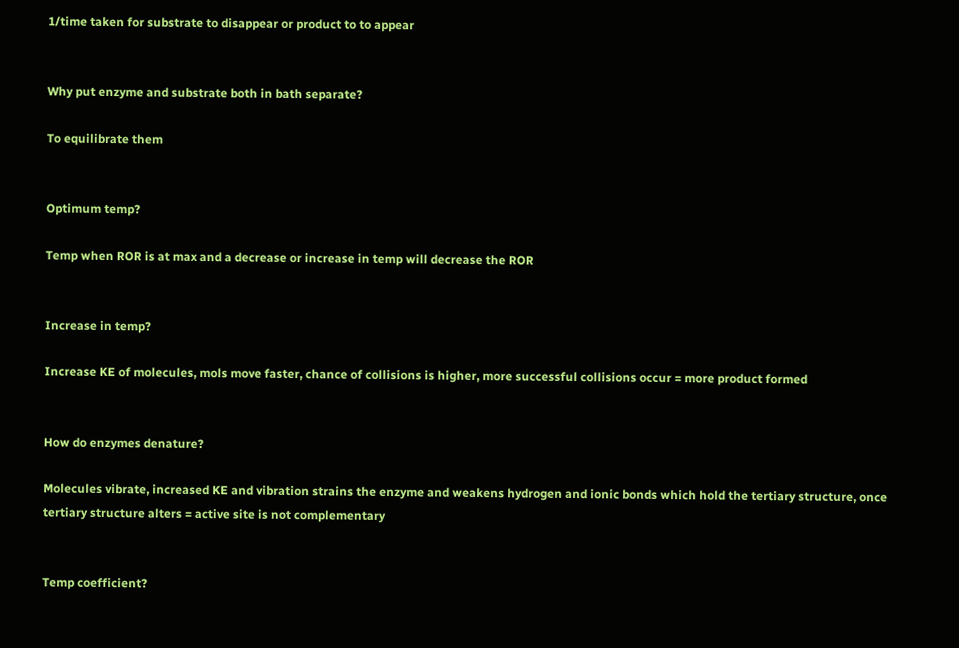1/time taken for substrate to disappear or product to to appear


Why put enzyme and substrate both in bath separate?

To equilibrate them


Optimum temp?

Temp when ROR is at max and a decrease or increase in temp will decrease the ROR


Increase in temp?

Increase KE of molecules, mols move faster, chance of collisions is higher, more successful collisions occur = more product formed


How do enzymes denature?

Molecules vibrate, increased KE and vibration strains the enzyme and weakens hydrogen and ionic bonds which hold the tertiary structure, once tertiary structure alters = active site is not complementary


Temp coefficient?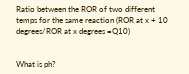Ratio between the ROR of two different temps for the same reaction (ROR at x + 10 degrees/ROR at x degrees =Q10)


What is ph?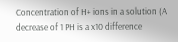Concentration of H+ ions in a solution (A decrease of 1 PH is a x10 difference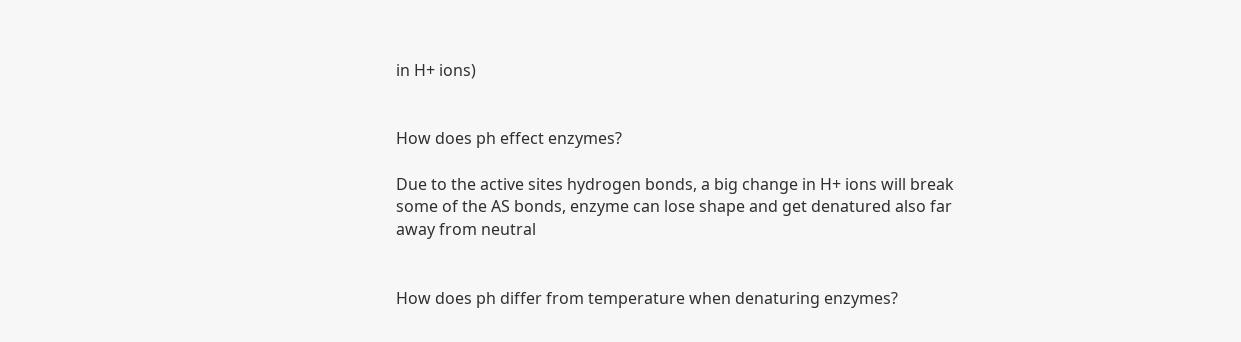in H+ ions)


How does ph effect enzymes?

Due to the active sites hydrogen bonds, a big change in H+ ions will break some of the AS bonds, enzyme can lose shape and get denatured also far away from neutral


How does ph differ from temperature when denaturing enzymes?